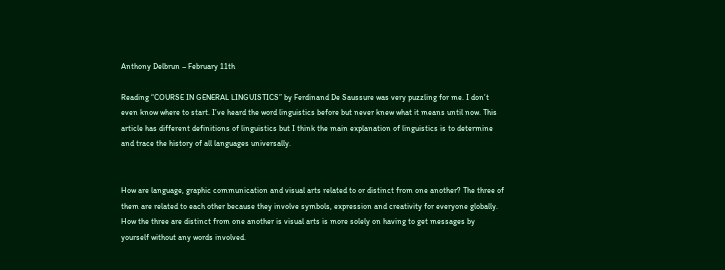Anthony Delbrun – February 11th

Reading “COURSE IN GENERAL LINGUISTICS” by Ferdinand De Saussure was very puzzling for me. I don’t even know where to start. I’ve heard the word linguistics before but never knew what it means until now. This article has different definitions of linguistics but I think the main explanation of linguistics is to determine and trace the history of all languages universally.


How are language, graphic communication and visual arts related to or distinct from one another? The three of them are related to each other because they involve symbols, expression and creativity for everyone globally. How the three are distinct from one another is visual arts is more solely on having to get messages by yourself without any words involved.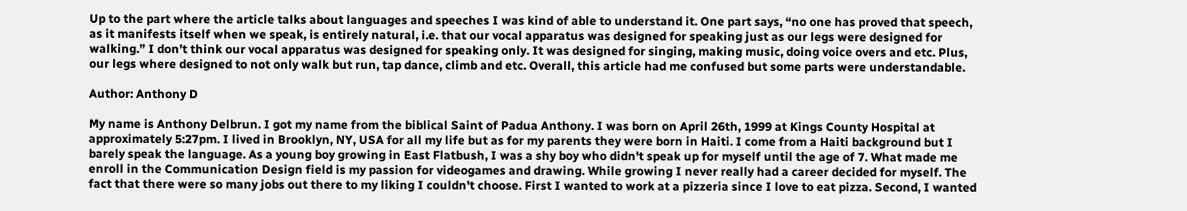Up to the part where the article talks about languages and speeches I was kind of able to understand it. One part says, “no one has proved that speech, as it manifests itself when we speak, is entirely natural, i.e. that our vocal apparatus was designed for speaking just as our legs were designed for walking.” I don’t think our vocal apparatus was designed for speaking only. It was designed for singing, making music, doing voice overs and etc. Plus, our legs where designed to not only walk but run, tap dance, climb and etc. Overall, this article had me confused but some parts were understandable.

Author: Anthony D

My name is Anthony Delbrun. I got my name from the biblical Saint of Padua Anthony. I was born on April 26th, 1999 at Kings County Hospital at approximately 5:27pm. I lived in Brooklyn, NY, USA for all my life but as for my parents they were born in Haiti. I come from a Haiti background but I barely speak the language. As a young boy growing in East Flatbush, I was a shy boy who didn't speak up for myself until the age of 7. What made me enroll in the Communication Design field is my passion for videogames and drawing. While growing I never really had a career decided for myself. The fact that there were so many jobs out there to my liking I couldn't choose. First I wanted to work at a pizzeria since I love to eat pizza. Second, I wanted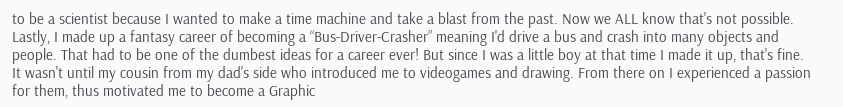to be a scientist because I wanted to make a time machine and take a blast from the past. Now we ALL know that's not possible. Lastly, I made up a fantasy career of becoming a “Bus-Driver-Crasher” meaning I'd drive a bus and crash into many objects and people. That had to be one of the dumbest ideas for a career ever! But since I was a little boy at that time I made it up, that's fine. It wasn't until my cousin from my dad's side who introduced me to videogames and drawing. From there on I experienced a passion for them, thus motivated me to become a Graphic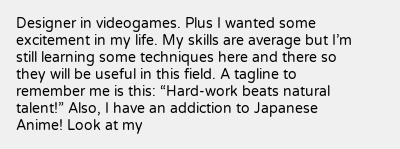Designer in videogames. Plus I wanted some excitement in my life. My skills are average but I’m still learning some techniques here and there so they will be useful in this field. A tagline to remember me is this: “Hard-work beats natural talent!” Also, I have an addiction to Japanese Anime! Look at my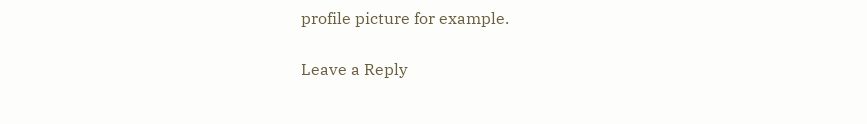profile picture for example.

Leave a Reply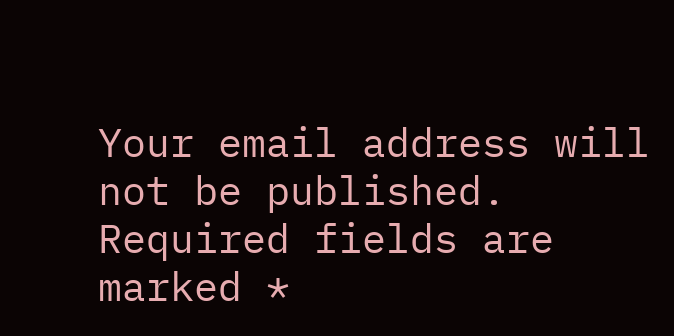Your email address will not be published. Required fields are marked *